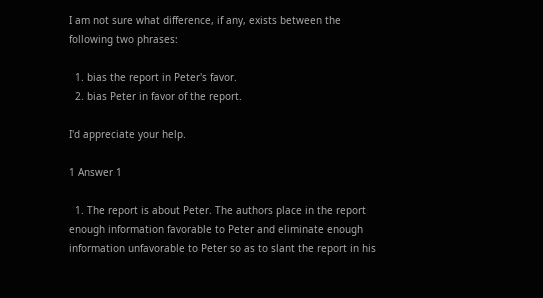I am not sure what difference, if any, exists between the following two phrases:

  1. bias the report in Peter's favor.
  2. bias Peter in favor of the report.

I'd appreciate your help.

1 Answer 1

  1. The report is about Peter. The authors place in the report enough information favorable to Peter and eliminate enough information unfavorable to Peter so as to slant the report in his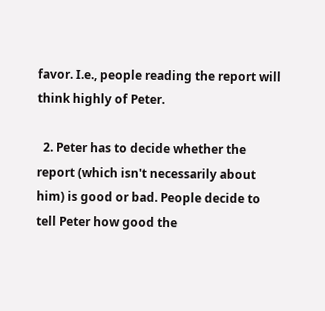favor. I.e., people reading the report will think highly of Peter.

  2. Peter has to decide whether the report (which isn't necessarily about him) is good or bad. People decide to tell Peter how good the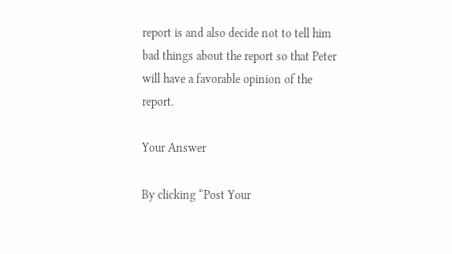report is and also decide not to tell him bad things about the report so that Peter will have a favorable opinion of the report.

Your Answer

By clicking “Post Your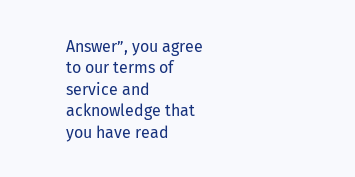Answer”, you agree to our terms of service and acknowledge that you have read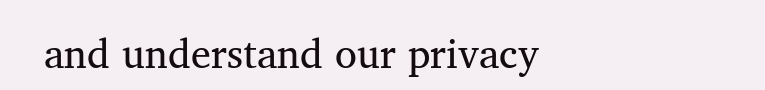and understand our privacy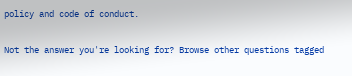policy and code of conduct.

Not the answer you're looking for? Browse other questions tagged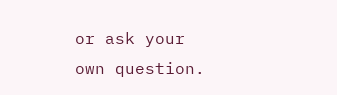or ask your own question.